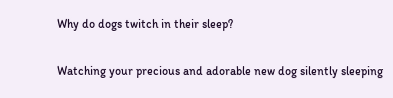Why do dogs twitch in their sleep?

Watching your precious and adorable new dog silently sleeping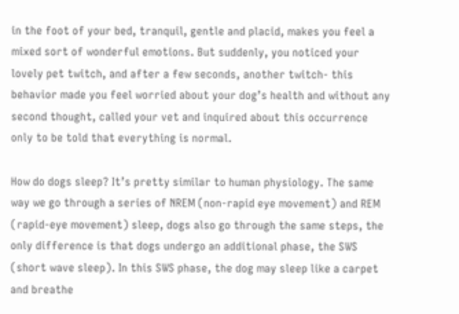in the foot of your bed, tranquil, gentle and placid, makes you feel a mixed sort of wonderful emotions. But suddenly, you noticed your lovely pet twitch, and after a few seconds, another twitch- this behavior made you feel worried about your dog’s health and without any second thought, called your vet and inquired about this occurrence only to be told that everything is normal.

How do dogs sleep? It’s pretty similar to human physiology. The same way we go through a series of NREM (non-rapid eye movement) and REM (rapid-eye movement) sleep, dogs also go through the same steps, the only difference is that dogs undergo an additional phase, the SWS (short wave sleep). In this SWS phase, the dog may sleep like a carpet and breathe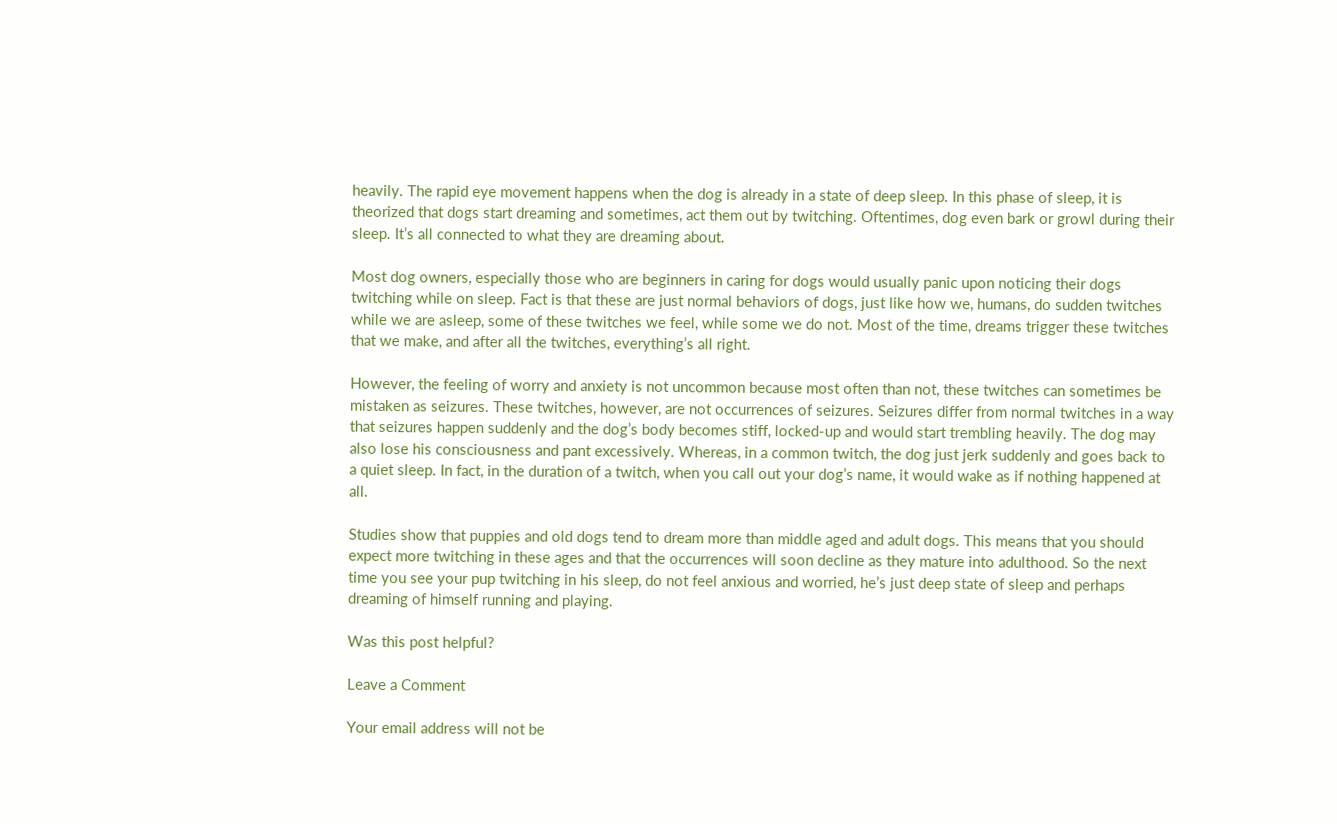heavily. The rapid eye movement happens when the dog is already in a state of deep sleep. In this phase of sleep, it is theorized that dogs start dreaming and sometimes, act them out by twitching. Oftentimes, dog even bark or growl during their sleep. It’s all connected to what they are dreaming about.

Most dog owners, especially those who are beginners in caring for dogs would usually panic upon noticing their dogs twitching while on sleep. Fact is that these are just normal behaviors of dogs, just like how we, humans, do sudden twitches while we are asleep, some of these twitches we feel, while some we do not. Most of the time, dreams trigger these twitches that we make, and after all the twitches, everything’s all right.

However, the feeling of worry and anxiety is not uncommon because most often than not, these twitches can sometimes be mistaken as seizures. These twitches, however, are not occurrences of seizures. Seizures differ from normal twitches in a way that seizures happen suddenly and the dog’s body becomes stiff, locked-up and would start trembling heavily. The dog may also lose his consciousness and pant excessively. Whereas, in a common twitch, the dog just jerk suddenly and goes back to a quiet sleep. In fact, in the duration of a twitch, when you call out your dog’s name, it would wake as if nothing happened at all.

Studies show that puppies and old dogs tend to dream more than middle aged and adult dogs. This means that you should expect more twitching in these ages and that the occurrences will soon decline as they mature into adulthood. So the next time you see your pup twitching in his sleep, do not feel anxious and worried, he’s just deep state of sleep and perhaps dreaming of himself running and playing.

Was this post helpful?

Leave a Comment

Your email address will not be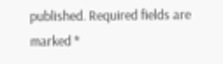published. Required fields are marked *